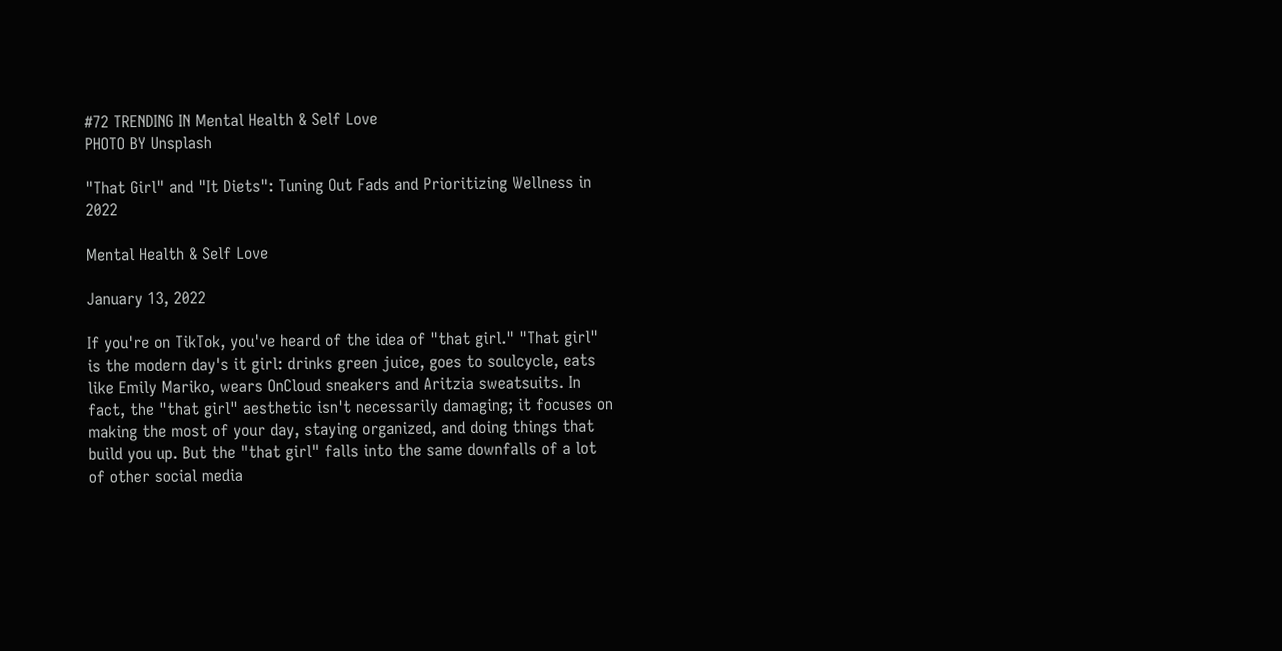#72 TRENDING IN Mental Health & Self Love
PHOTO BY Unsplash

"That Girl" and "It Diets": Tuning Out Fads and Prioritizing Wellness in 2022

Mental Health & Self Love

January 13, 2022

If you're on TikTok, you've heard of the idea of "that girl." "That girl" is the modern day's it girl: drinks green juice, goes to soulcycle, eats like Emily Mariko, wears OnCloud sneakers and Aritzia sweatsuits. In fact, the "that girl" aesthetic isn't necessarily damaging; it focuses on making the most of your day, staying organized, and doing things that build you up. But the "that girl" falls into the same downfalls of a lot of other social media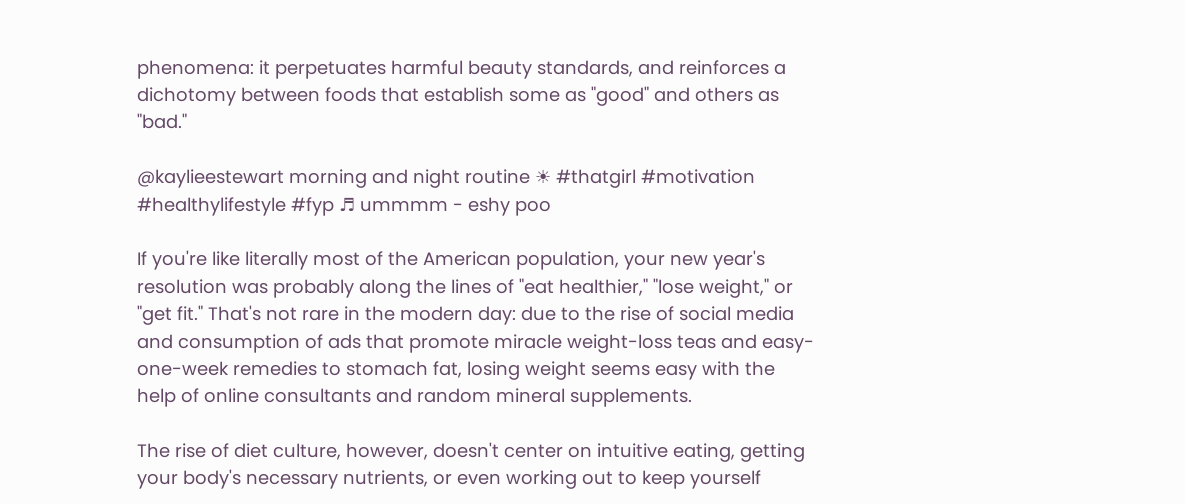phenomena: it perpetuates harmful beauty standards, and reinforces a dichotomy between foods that establish some as "good" and others as "bad."

@kaylieestewart morning and night routine ☀ #thatgirl #motivation #healthylifestyle #fyp ♬ ummmm - eshy poo

If you're like literally most of the American population, your new year's resolution was probably along the lines of "eat healthier," "lose weight," or "get fit." That's not rare in the modern day: due to the rise of social media and consumption of ads that promote miracle weight-loss teas and easy-one-week remedies to stomach fat, losing weight seems easy with the help of online consultants and random mineral supplements.

The rise of diet culture, however, doesn't center on intuitive eating, getting your body's necessary nutrients, or even working out to keep yourself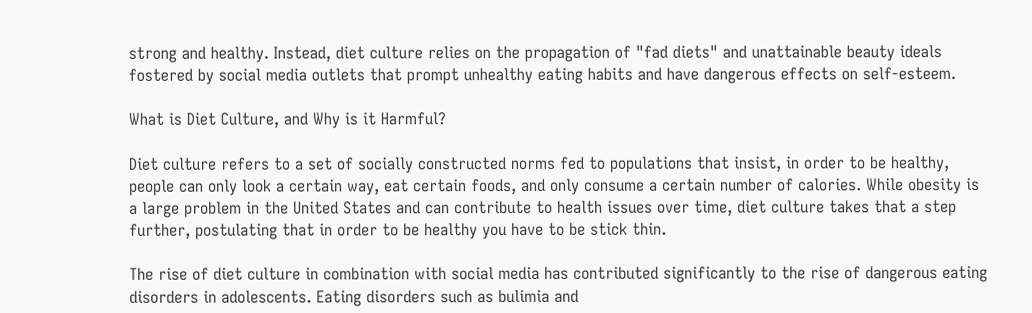strong and healthy. Instead, diet culture relies on the propagation of "fad diets" and unattainable beauty ideals fostered by social media outlets that prompt unhealthy eating habits and have dangerous effects on self-esteem.

What is Diet Culture, and Why is it Harmful?

Diet culture refers to a set of socially constructed norms fed to populations that insist, in order to be healthy, people can only look a certain way, eat certain foods, and only consume a certain number of calories. While obesity is a large problem in the United States and can contribute to health issues over time, diet culture takes that a step further, postulating that in order to be healthy you have to be stick thin.

The rise of diet culture in combination with social media has contributed significantly to the rise of dangerous eating disorders in adolescents. Eating disorders such as bulimia and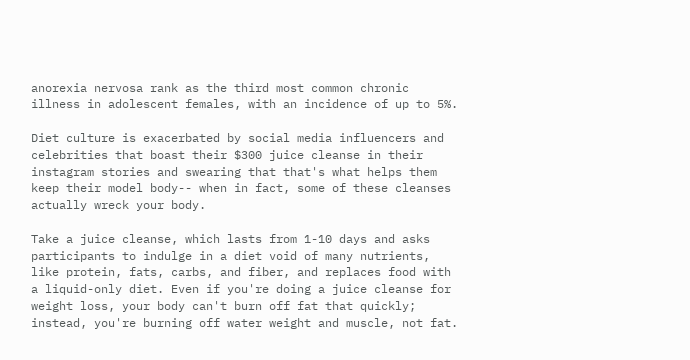anorexia nervosa rank as the third most common chronic illness in adolescent females, with an incidence of up to 5%.

Diet culture is exacerbated by social media influencers and celebrities that boast their $300 juice cleanse in their instagram stories and swearing that that's what helps them keep their model body-- when in fact, some of these cleanses actually wreck your body.

Take a juice cleanse, which lasts from 1-10 days and asks participants to indulge in a diet void of many nutrients, like protein, fats, carbs, and fiber, and replaces food with a liquid-only diet. Even if you're doing a juice cleanse for weight loss, your body can't burn off fat that quickly; instead, you're burning off water weight and muscle, not fat.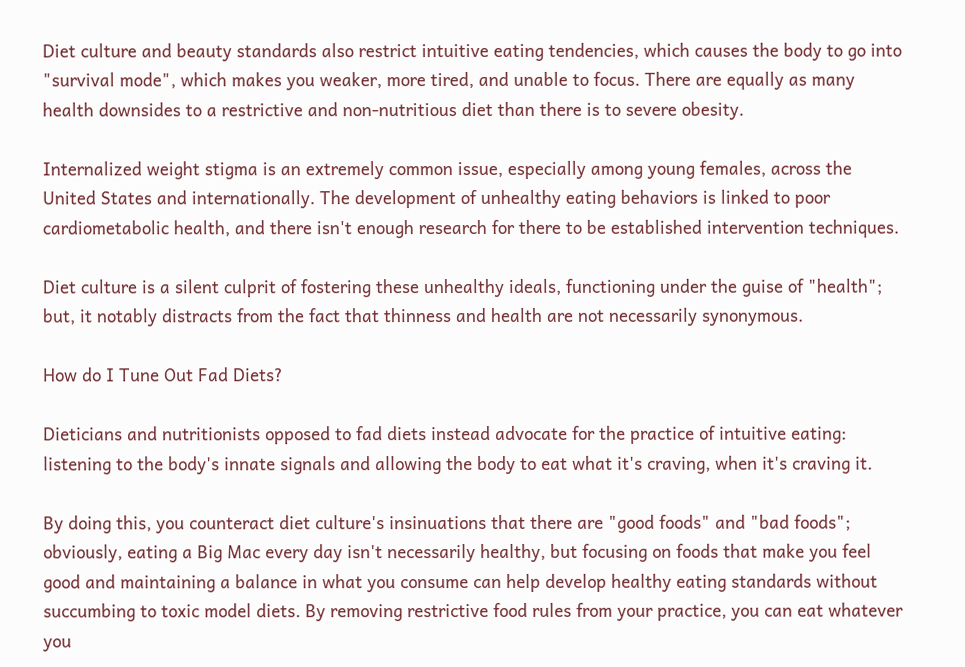Diet culture and beauty standards also restrict intuitive eating tendencies, which causes the body to go into "survival mode", which makes you weaker, more tired, and unable to focus. There are equally as many health downsides to a restrictive and non-nutritious diet than there is to severe obesity.

Internalized weight stigma is an extremely common issue, especially among young females, across the United States and internationally. The development of unhealthy eating behaviors is linked to poor cardiometabolic health, and there isn't enough research for there to be established intervention techniques.

Diet culture is a silent culprit of fostering these unhealthy ideals, functioning under the guise of "health"; but, it notably distracts from the fact that thinness and health are not necessarily synonymous.

How do I Tune Out Fad Diets?

Dieticians and nutritionists opposed to fad diets instead advocate for the practice of intuitive eating: listening to the body's innate signals and allowing the body to eat what it's craving, when it's craving it.

By doing this, you counteract diet culture's insinuations that there are "good foods" and "bad foods"; obviously, eating a Big Mac every day isn't necessarily healthy, but focusing on foods that make you feel good and maintaining a balance in what you consume can help develop healthy eating standards without succumbing to toxic model diets. By removing restrictive food rules from your practice, you can eat whatever you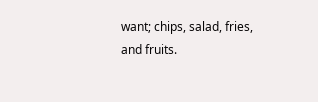want; chips, salad, fries, and fruits.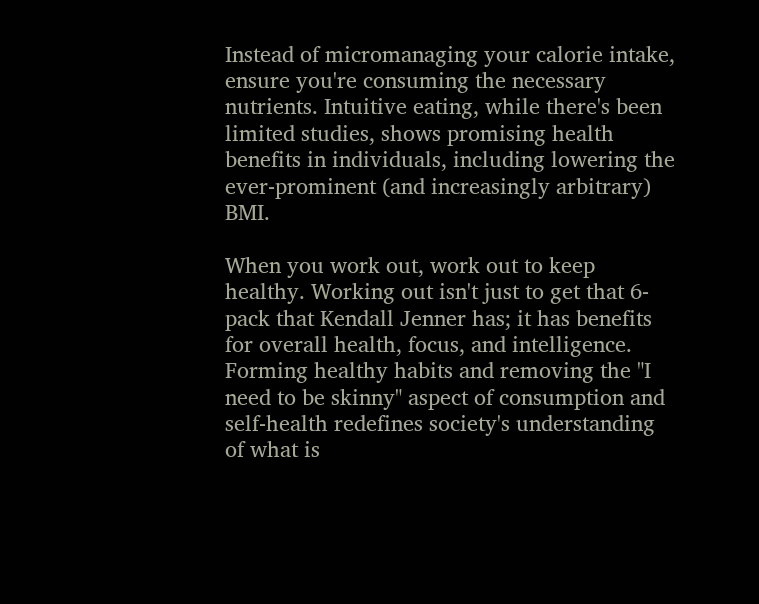Instead of micromanaging your calorie intake, ensure you're consuming the necessary nutrients. Intuitive eating, while there's been limited studies, shows promising health benefits in individuals, including lowering the ever-prominent (and increasingly arbitrary) BMI.

When you work out, work out to keep healthy. Working out isn't just to get that 6-pack that Kendall Jenner has; it has benefits for overall health, focus, and intelligence. Forming healthy habits and removing the "I need to be skinny" aspect of consumption and self-health redefines society's understanding of what is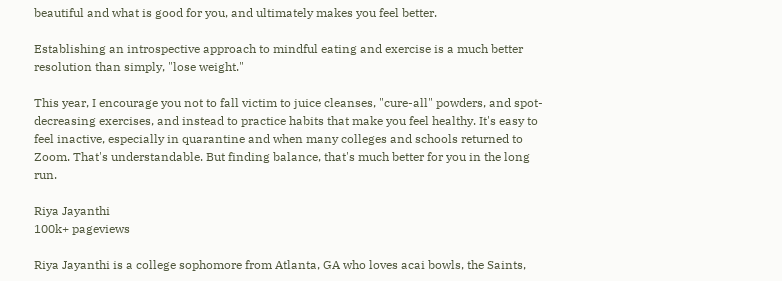beautiful and what is good for you, and ultimately makes you feel better.

Establishing an introspective approach to mindful eating and exercise is a much better resolution than simply, "lose weight."

This year, I encourage you not to fall victim to juice cleanses, "cure-all" powders, and spot-decreasing exercises, and instead to practice habits that make you feel healthy. It's easy to feel inactive, especially in quarantine and when many colleges and schools returned to Zoom. That's understandable. But finding balance, that's much better for you in the long run.

Riya Jayanthi
100k+ pageviews

Riya Jayanthi is a college sophomore from Atlanta, GA who loves acai bowls, the Saints,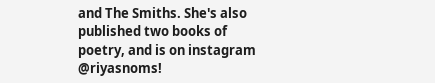and The Smiths. She's also published two books of poetry, and is on instagram @riyasnoms!